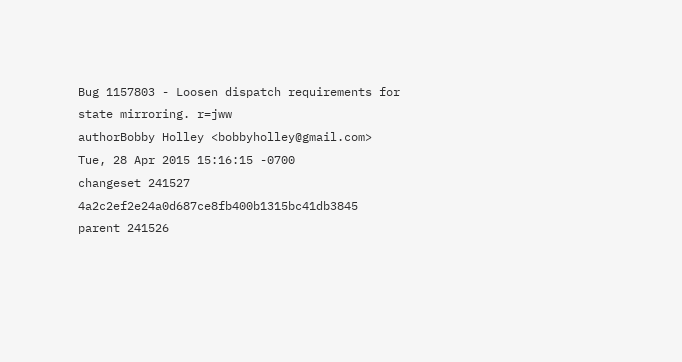Bug 1157803 - Loosen dispatch requirements for state mirroring. r=jww
authorBobby Holley <bobbyholley@gmail.com>
Tue, 28 Apr 2015 15:16:15 -0700
changeset 241527 4a2c2ef2e24a0d687ce8fb400b1315bc41db3845
parent 241526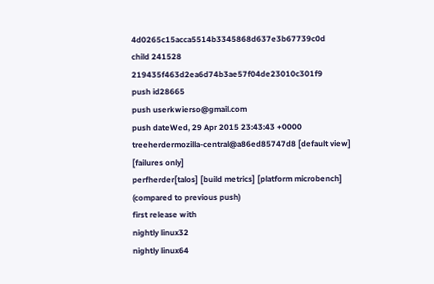4d0265c15acca5514b3345868d637e3b67739c0d
child 241528 219435f463d2ea6d74b3ae57f04de23010c301f9
push id28665
push userkwierso@gmail.com
push dateWed, 29 Apr 2015 23:43:43 +0000
treeherdermozilla-central@a86ed85747d8 [default view] [failures only]
perfherder[talos] [build metrics] [platform microbench] (compared to previous push)
first release with
nightly linux32
nightly linux64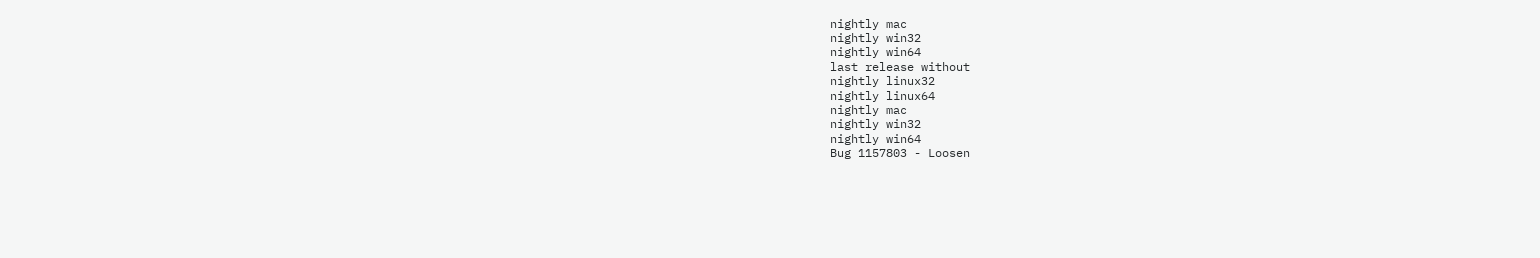nightly mac
nightly win32
nightly win64
last release without
nightly linux32
nightly linux64
nightly mac
nightly win32
nightly win64
Bug 1157803 - Loosen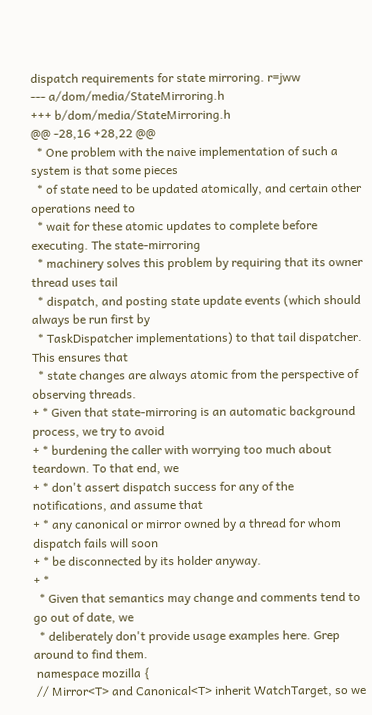dispatch requirements for state mirroring. r=jww
--- a/dom/media/StateMirroring.h
+++ b/dom/media/StateMirroring.h
@@ -28,16 +28,22 @@
  * One problem with the naive implementation of such a system is that some pieces
  * of state need to be updated atomically, and certain other operations need to
  * wait for these atomic updates to complete before executing. The state-mirroring
  * machinery solves this problem by requiring that its owner thread uses tail
  * dispatch, and posting state update events (which should always be run first by
  * TaskDispatcher implementations) to that tail dispatcher. This ensures that
  * state changes are always atomic from the perspective of observing threads.
+ * Given that state-mirroring is an automatic background process, we try to avoid
+ * burdening the caller with worrying too much about teardown. To that end, we
+ * don't assert dispatch success for any of the notifications, and assume that
+ * any canonical or mirror owned by a thread for whom dispatch fails will soon
+ * be disconnected by its holder anyway.
+ *
  * Given that semantics may change and comments tend to go out of date, we
  * deliberately don't provide usage examples here. Grep around to find them.
 namespace mozilla {
 // Mirror<T> and Canonical<T> inherit WatchTarget, so we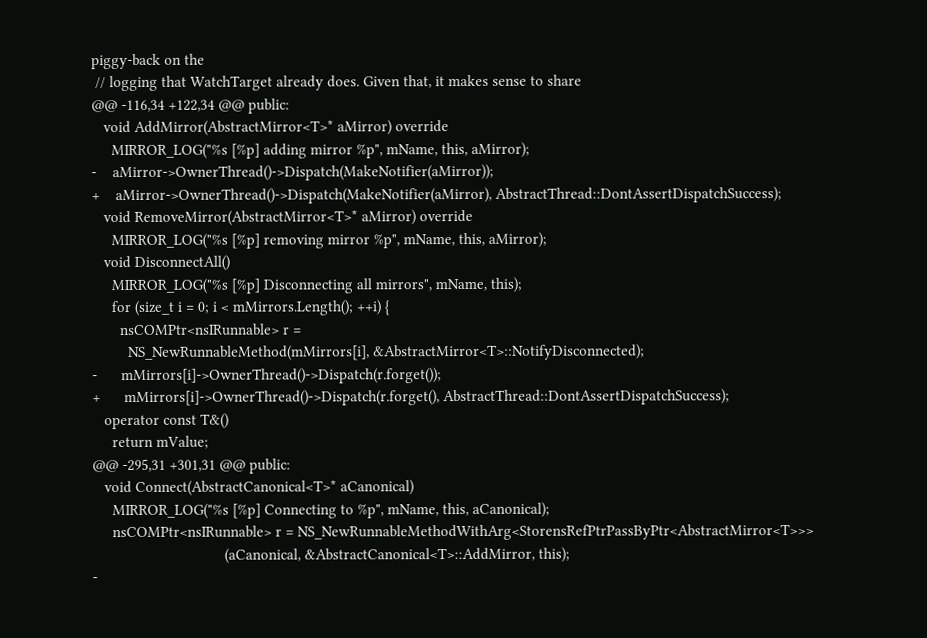piggy-back on the
 // logging that WatchTarget already does. Given that, it makes sense to share
@@ -116,34 +122,34 @@ public:
   void AddMirror(AbstractMirror<T>* aMirror) override
     MIRROR_LOG("%s [%p] adding mirror %p", mName, this, aMirror);
-    aMirror->OwnerThread()->Dispatch(MakeNotifier(aMirror));
+    aMirror->OwnerThread()->Dispatch(MakeNotifier(aMirror), AbstractThread::DontAssertDispatchSuccess);
   void RemoveMirror(AbstractMirror<T>* aMirror) override
     MIRROR_LOG("%s [%p] removing mirror %p", mName, this, aMirror);
   void DisconnectAll()
     MIRROR_LOG("%s [%p] Disconnecting all mirrors", mName, this);
     for (size_t i = 0; i < mMirrors.Length(); ++i) {
       nsCOMPtr<nsIRunnable> r =
         NS_NewRunnableMethod(mMirrors[i], &AbstractMirror<T>::NotifyDisconnected);
-      mMirrors[i]->OwnerThread()->Dispatch(r.forget());
+      mMirrors[i]->OwnerThread()->Dispatch(r.forget(), AbstractThread::DontAssertDispatchSuccess);
   operator const T&()
     return mValue;
@@ -295,31 +301,31 @@ public:
   void Connect(AbstractCanonical<T>* aCanonical)
     MIRROR_LOG("%s [%p] Connecting to %p", mName, this, aCanonical);
     nsCOMPtr<nsIRunnable> r = NS_NewRunnableMethodWithArg<StorensRefPtrPassByPtr<AbstractMirror<T>>>
                                 (aCanonical, &AbstractCanonical<T>::AddMirror, this);
-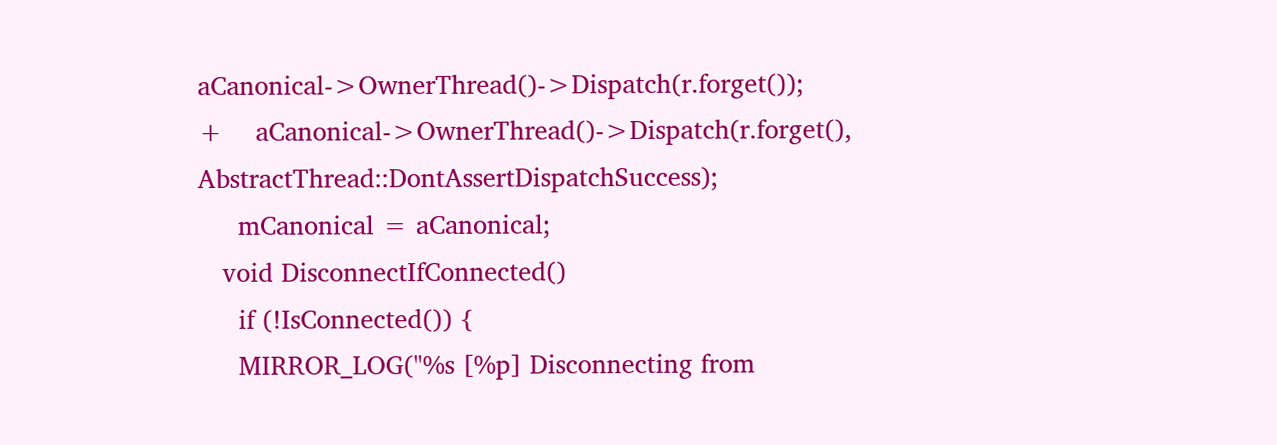aCanonical->OwnerThread()->Dispatch(r.forget());
+    aCanonical->OwnerThread()->Dispatch(r.forget(), AbstractThread::DontAssertDispatchSuccess);
     mCanonical = aCanonical;
   void DisconnectIfConnected()
     if (!IsConnected()) {
     MIRROR_LOG("%s [%p] Disconnecting from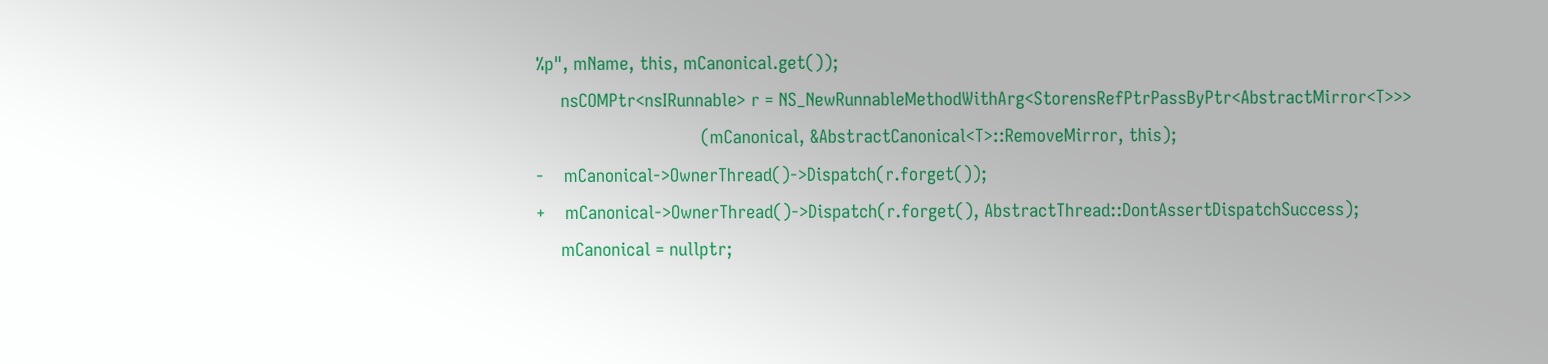%p", mName, this, mCanonical.get());
     nsCOMPtr<nsIRunnable> r = NS_NewRunnableMethodWithArg<StorensRefPtrPassByPtr<AbstractMirror<T>>>
                                 (mCanonical, &AbstractCanonical<T>::RemoveMirror, this);
-    mCanonical->OwnerThread()->Dispatch(r.forget());
+    mCanonical->OwnerThread()->Dispatch(r.forget(), AbstractThread::DontAssertDispatchSuccess);
     mCanonical = nullptr;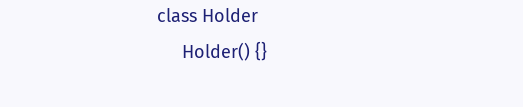class Holder
     Holder() {}